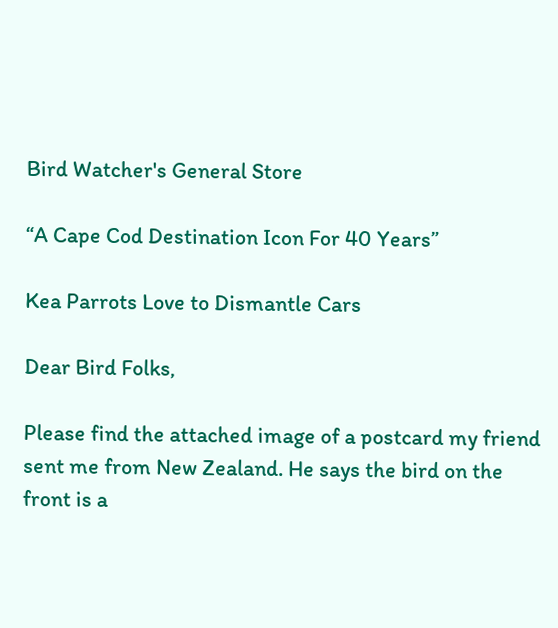Bird Watcher's General Store

“A Cape Cod Destination Icon For 40 Years”

Kea Parrots Love to Dismantle Cars

Dear Bird Folks,

Please find the attached image of a postcard my friend sent me from New Zealand. He says the bird on the front is a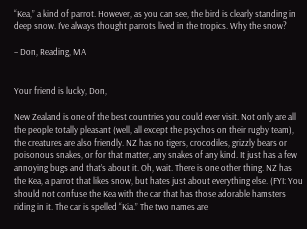“Kea,” a kind of parrot. However, as you can see, the bird is clearly standing in deep snow. I’ve always thought parrots lived in the tropics. Why the snow?

– Don, Reading, MA


Your friend is lucky, Don,

New Zealand is one of the best countries you could ever visit. Not only are all the people totally pleasant (well, all except the psychos on their rugby team), the creatures are also friendly. NZ has no tigers, crocodiles, grizzly bears or poisonous snakes, or for that matter, any snakes of any kind. It just has a few annoying bugs and that’s about it. Oh, wait. There is one other thing. NZ has the Kea, a parrot that likes snow, but hates just about everything else. (FYI: You should not confuse the Kea with the car that has those adorable hamsters riding in it. The car is spelled “Kia.” The two names are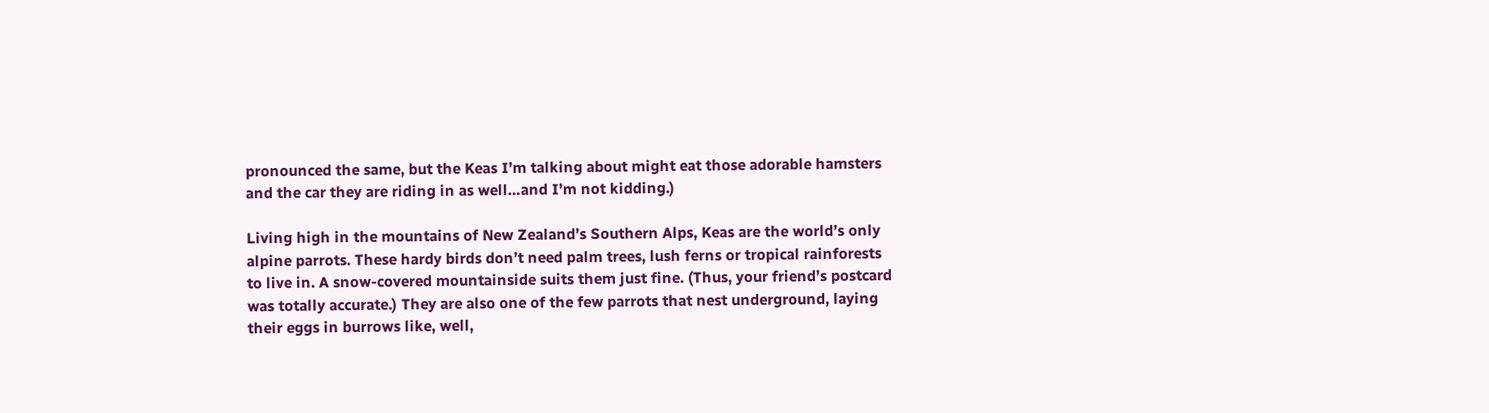pronounced the same, but the Keas I’m talking about might eat those adorable hamsters and the car they are riding in as well…and I’m not kidding.)

Living high in the mountains of New Zealand’s Southern Alps, Keas are the world’s only alpine parrots. These hardy birds don’t need palm trees, lush ferns or tropical rainforests to live in. A snow-covered mountainside suits them just fine. (Thus, your friend’s postcard was totally accurate.) They are also one of the few parrots that nest underground, laying their eggs in burrows like, well,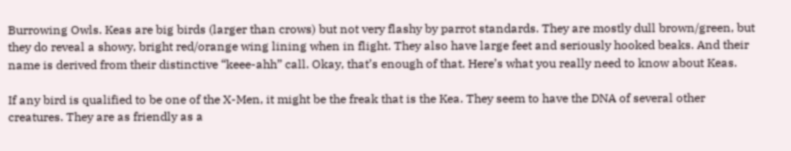Burrowing Owls. Keas are big birds (larger than crows) but not very flashy by parrot standards. They are mostly dull brown/green, but they do reveal a showy, bright red/orange wing lining when in flight. They also have large feet and seriously hooked beaks. And their name is derived from their distinctive “keee-ahh” call. Okay, that’s enough of that. Here’s what you really need to know about Keas.

If any bird is qualified to be one of the X-Men, it might be the freak that is the Kea. They seem to have the DNA of several other creatures. They are as friendly as a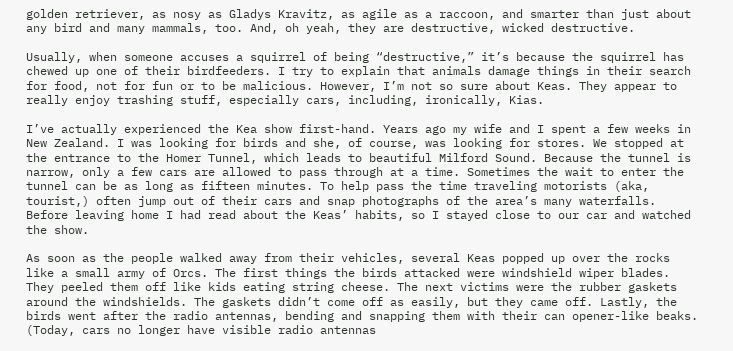golden retriever, as nosy as Gladys Kravitz, as agile as a raccoon, and smarter than just about any bird and many mammals, too. And, oh yeah, they are destructive, wicked destructive.

Usually, when someone accuses a squirrel of being “destructive,” it’s because the squirrel has chewed up one of their birdfeeders. I try to explain that animals damage things in their search for food, not for fun or to be malicious. However, I’m not so sure about Keas. They appear to really enjoy trashing stuff, especially cars, including, ironically, Kias.

I’ve actually experienced the Kea show first-hand. Years ago my wife and I spent a few weeks in New Zealand. I was looking for birds and she, of course, was looking for stores. We stopped at the entrance to the Homer Tunnel, which leads to beautiful Milford Sound. Because the tunnel is narrow, only a few cars are allowed to pass through at a time. Sometimes the wait to enter the tunnel can be as long as fifteen minutes. To help pass the time traveling motorists (aka, tourist,) often jump out of their cars and snap photographs of the area’s many waterfalls. Before leaving home I had read about the Keas’ habits, so I stayed close to our car and watched the show.

As soon as the people walked away from their vehicles, several Keas popped up over the rocks like a small army of Orcs. The first things the birds attacked were windshield wiper blades. They peeled them off like kids eating string cheese. The next victims were the rubber gaskets around the windshields. The gaskets didn’t come off as easily, but they came off. Lastly, the birds went after the radio antennas, bending and snapping them with their can opener-like beaks. (Today, cars no longer have visible radio antennas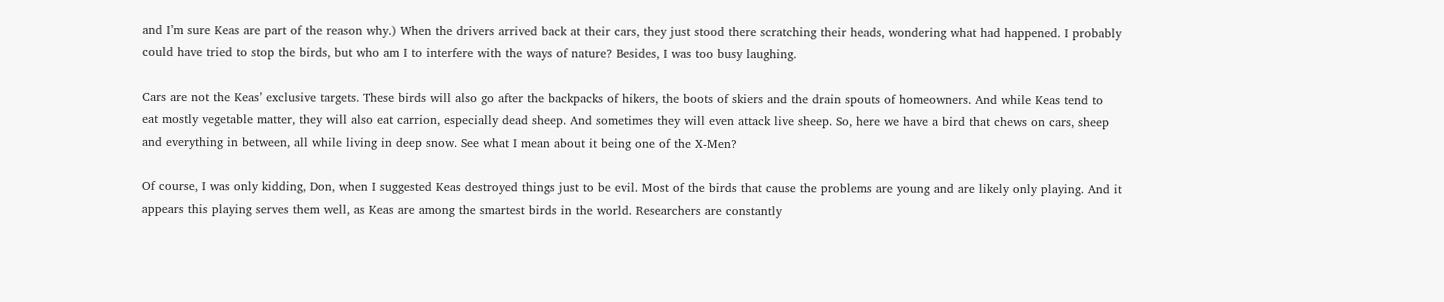and I’m sure Keas are part of the reason why.) When the drivers arrived back at their cars, they just stood there scratching their heads, wondering what had happened. I probably could have tried to stop the birds, but who am I to interfere with the ways of nature? Besides, I was too busy laughing.

Cars are not the Keas’ exclusive targets. These birds will also go after the backpacks of hikers, the boots of skiers and the drain spouts of homeowners. And while Keas tend to eat mostly vegetable matter, they will also eat carrion, especially dead sheep. And sometimes they will even attack live sheep. So, here we have a bird that chews on cars, sheep and everything in between, all while living in deep snow. See what I mean about it being one of the X-Men?

Of course, I was only kidding, Don, when I suggested Keas destroyed things just to be evil. Most of the birds that cause the problems are young and are likely only playing. And it appears this playing serves them well, as Keas are among the smartest birds in the world. Researchers are constantly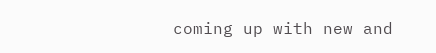coming up with new and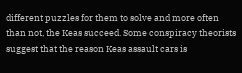different puzzles for them to solve and more often than not, the Keas succeed. Some conspiracy theorists suggest that the reason Keas assault cars is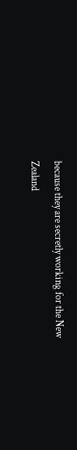because they are secretly working for the New Zealand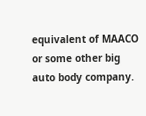equivalent of MAACO or some other big auto body company.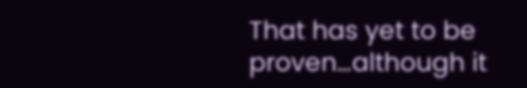That has yet to be proven…although it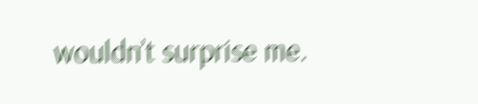wouldn’t surprise me.